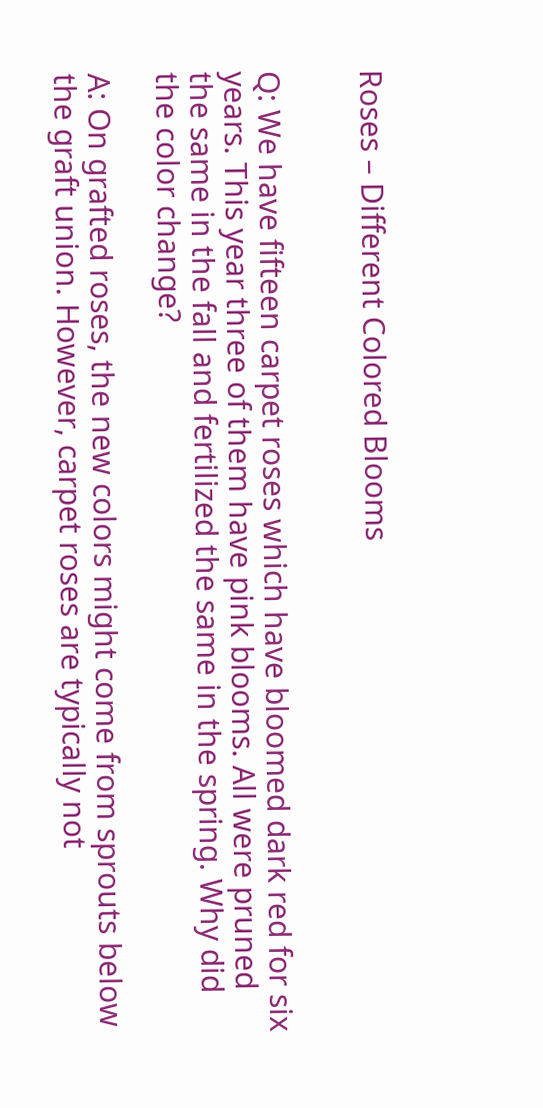Roses – Different Colored Blooms


Q: We have fifteen carpet roses which have bloomed dark red for six years. This year three of them have pink blooms. All were pruned the same in the fall and fertilized the same in the spring. Why did the color change?

A: On grafted roses, the new colors might come from sprouts below the graft union. However, carpet roses are typically not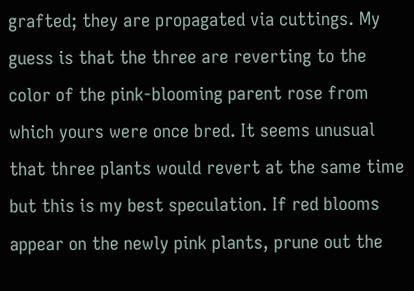grafted; they are propagated via cuttings. My guess is that the three are reverting to the color of the pink-blooming parent rose from which yours were once bred. It seems unusual that three plants would revert at the same time but this is my best speculation. If red blooms appear on the newly pink plants, prune out the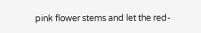pink flower stems and let the red-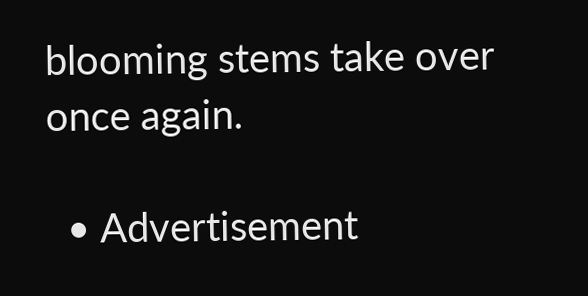blooming stems take over once again.

  • Advertisement